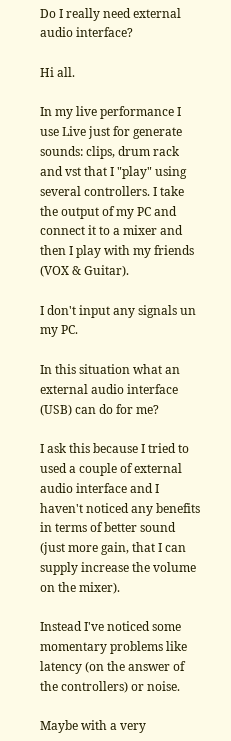Do I really need external audio interface?

Hi all.

In my live performance I use Live just for generate sounds: clips, drum rack and vst that I "play" using several controllers. I take the output of my PC and connect it to a mixer and then I play with my friends (VOX & Guitar).

I don't input any signals un my PC.

In this situation what an external audio interface (USB) can do for me?

I ask this because I tried to used a couple of external audio interface and I haven't noticed any benefits in terms of better sound (just more gain, that I can supply increase the volume on the mixer).

Instead I've noticed some momentary problems like latency (on the answer of the controllers) or noise.

Maybe with a very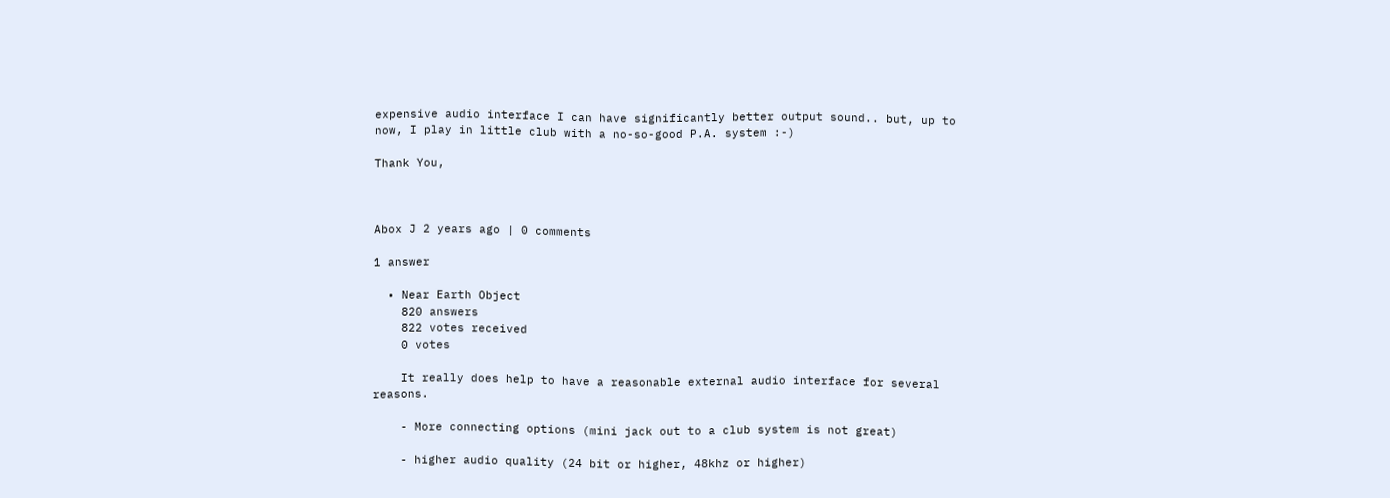expensive audio interface I can have significantly better output sound.. but, up to now, I play in little club with a no-so-good P.A. system :-)

Thank You,



Abox J 2 years ago | 0 comments

1 answer

  • Near Earth Object
    820 answers
    822 votes received
    0 votes

    It really does help to have a reasonable external audio interface for several reasons.

    - More connecting options (mini jack out to a club system is not great)

    - higher audio quality (24 bit or higher, 48khz or higher)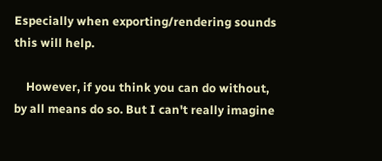Especially when exporting/rendering sounds this will help.

    However, if you think you can do without, by all means do so. But I can't really imagine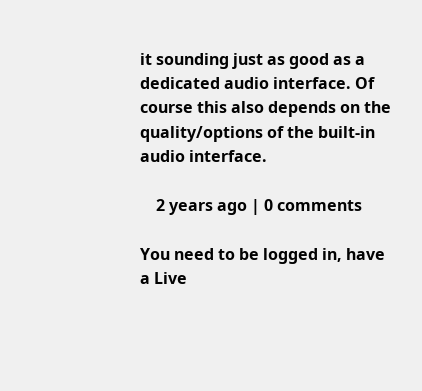it sounding just as good as a dedicated audio interface. Of course this also depends on the quality/options of the built-in audio interface.

    2 years ago | 0 comments

You need to be logged in, have a Live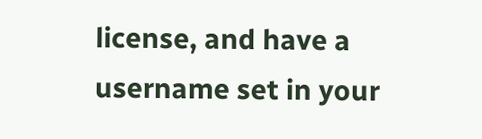license, and have a username set in your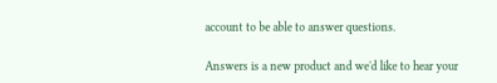account to be able to answer questions.

Answers is a new product and we'd like to hear your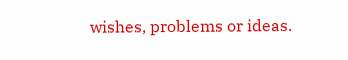wishes, problems or ideas.